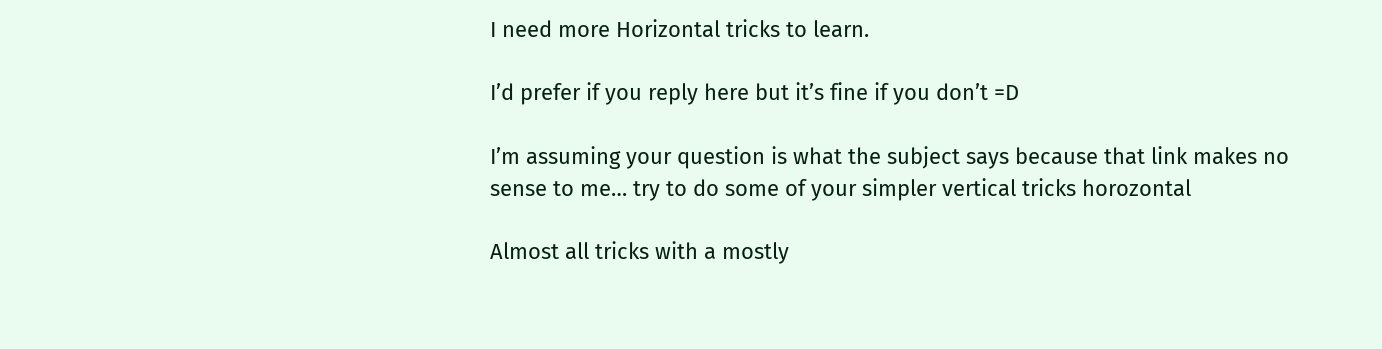I need more Horizontal tricks to learn.

I’d prefer if you reply here but it’s fine if you don’t =D

I’m assuming your question is what the subject says because that link makes no sense to me… try to do some of your simpler vertical tricks horozontal

Almost all tricks with a mostly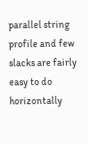parallel string profile and few slacks are fairly easy to do horizontally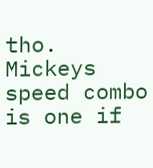tho.
Mickeys speed combo is one if